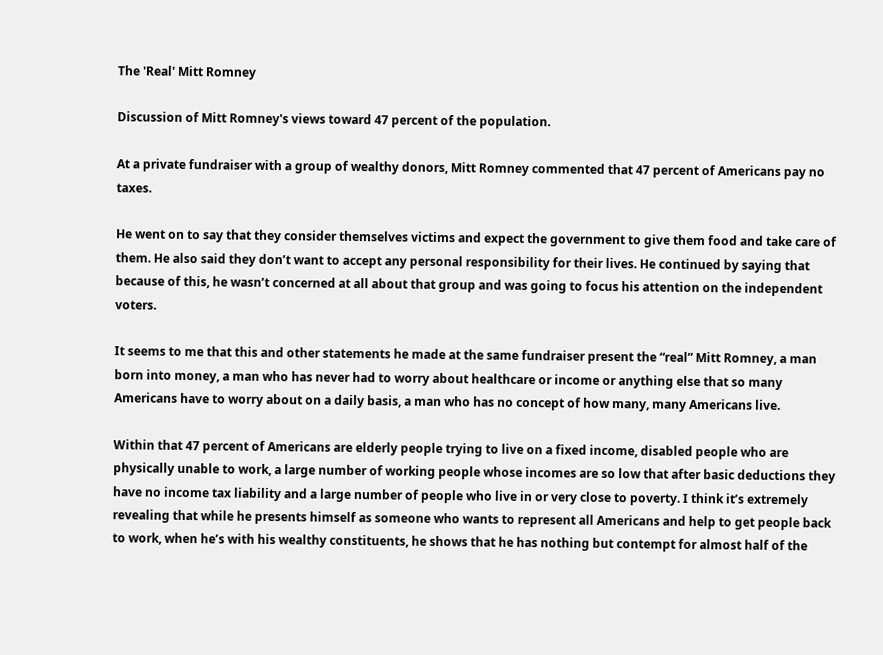The 'Real' Mitt Romney

Discussion of Mitt Romney's views toward 47 percent of the population.

At a private fundraiser with a group of wealthy donors, Mitt Romney commented that 47 percent of Americans pay no taxes.

He went on to say that they consider themselves victims and expect the government to give them food and take care of them. He also said they don’t want to accept any personal responsibility for their lives. He continued by saying that because of this, he wasn’t concerned at all about that group and was going to focus his attention on the independent voters.

It seems to me that this and other statements he made at the same fundraiser present the “real” Mitt Romney, a man born into money, a man who has never had to worry about healthcare or income or anything else that so many Americans have to worry about on a daily basis, a man who has no concept of how many, many Americans live.

Within that 47 percent of Americans are elderly people trying to live on a fixed income, disabled people who are physically unable to work, a large number of working people whose incomes are so low that after basic deductions they have no income tax liability and a large number of people who live in or very close to poverty. I think it’s extremely revealing that while he presents himself as someone who wants to represent all Americans and help to get people back to work, when he’s with his wealthy constituents, he shows that he has nothing but contempt for almost half of the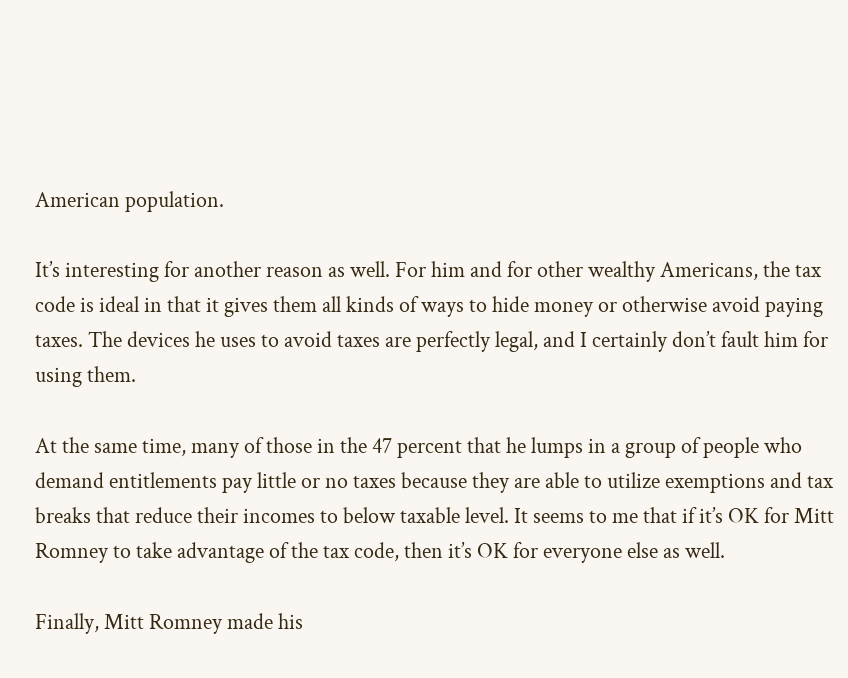American population.

It’s interesting for another reason as well. For him and for other wealthy Americans, the tax code is ideal in that it gives them all kinds of ways to hide money or otherwise avoid paying taxes. The devices he uses to avoid taxes are perfectly legal, and I certainly don’t fault him for using them.

At the same time, many of those in the 47 percent that he lumps in a group of people who demand entitlements pay little or no taxes because they are able to utilize exemptions and tax breaks that reduce their incomes to below taxable level. It seems to me that if it’s OK for Mitt Romney to take advantage of the tax code, then it’s OK for everyone else as well.

Finally, Mitt Romney made his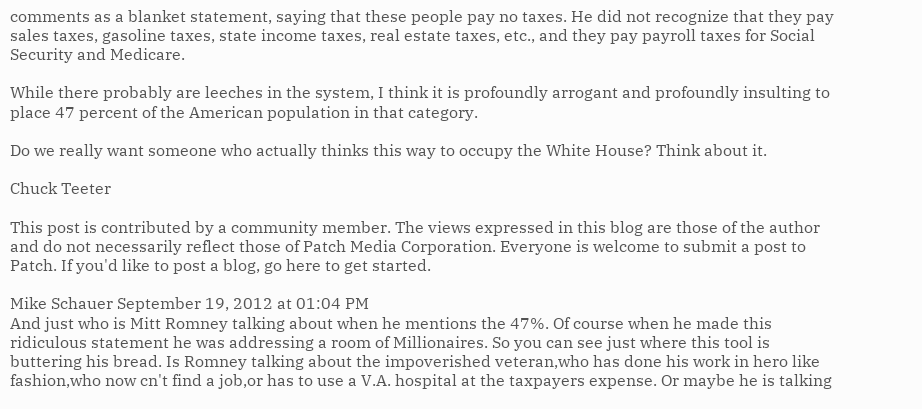comments as a blanket statement, saying that these people pay no taxes. He did not recognize that they pay sales taxes, gasoline taxes, state income taxes, real estate taxes, etc., and they pay payroll taxes for Social Security and Medicare.

While there probably are leeches in the system, I think it is profoundly arrogant and profoundly insulting to place 47 percent of the American population in that category.

Do we really want someone who actually thinks this way to occupy the White House? Think about it.

Chuck Teeter

This post is contributed by a community member. The views expressed in this blog are those of the author and do not necessarily reflect those of Patch Media Corporation. Everyone is welcome to submit a post to Patch. If you'd like to post a blog, go here to get started.

Mike Schauer September 19, 2012 at 01:04 PM
And just who is Mitt Romney talking about when he mentions the 47%. Of course when he made this ridiculous statement he was addressing a room of Millionaires. So you can see just where this tool is buttering his bread. Is Romney talking about the impoverished veteran,who has done his work in hero like fashion,who now cn't find a job,or has to use a V.A. hospital at the taxpayers expense. Or maybe he is talking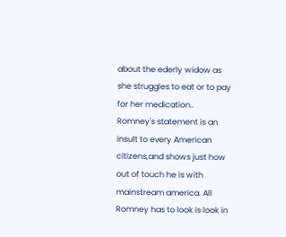about the ederly widow as she struggles to eat or to pay for her medication.. Romney's statement is an insult to every American citizens,and shows just how out of touch he is with mainstream america. All Romney has to look is look in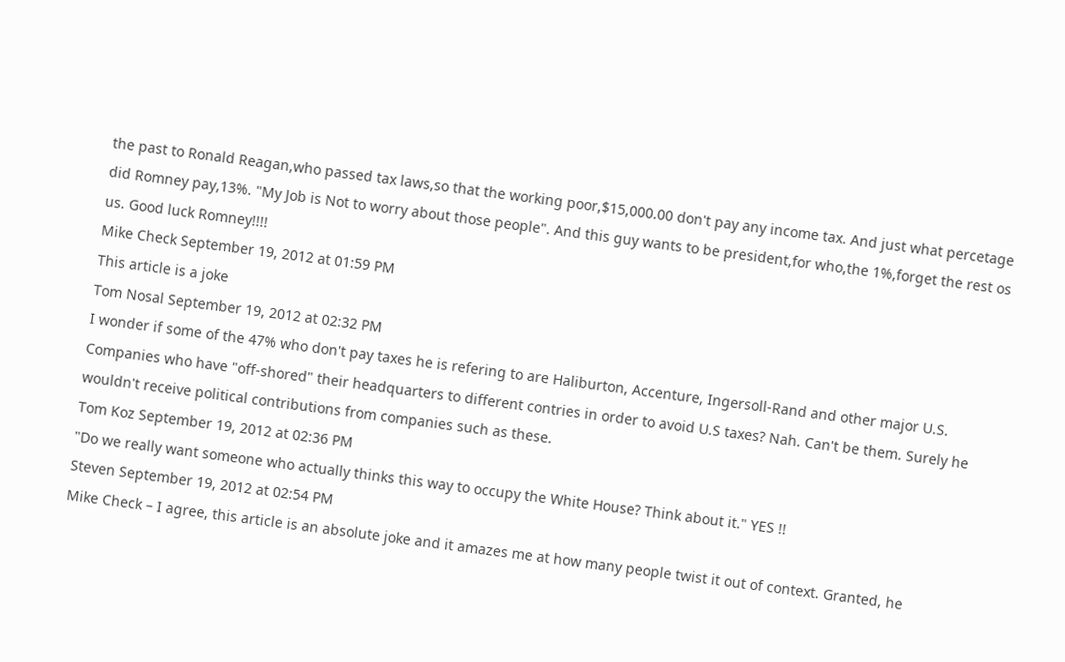the past to Ronald Reagan,who passed tax laws,so that the working poor,$15,000.00 don't pay any income tax. And just what percetage did Romney pay,13%. "My Job is Not to worry about those people". And this guy wants to be president,for who,the 1%,forget the rest os us. Good luck Romney!!!!
Mike Check September 19, 2012 at 01:59 PM
This article is a joke
Tom Nosal September 19, 2012 at 02:32 PM
I wonder if some of the 47% who don't pay taxes he is refering to are Haliburton, Accenture, Ingersoll-Rand and other major U.S. Companies who have "off-shored" their headquarters to different contries in order to avoid U.S taxes? Nah. Can't be them. Surely he wouldn't receive political contributions from companies such as these.
Tom Koz September 19, 2012 at 02:36 PM
"Do we really want someone who actually thinks this way to occupy the White House? Think about it." YES !!
Steven September 19, 2012 at 02:54 PM
Mike Check – I agree, this article is an absolute joke and it amazes me at how many people twist it out of context. Granted, he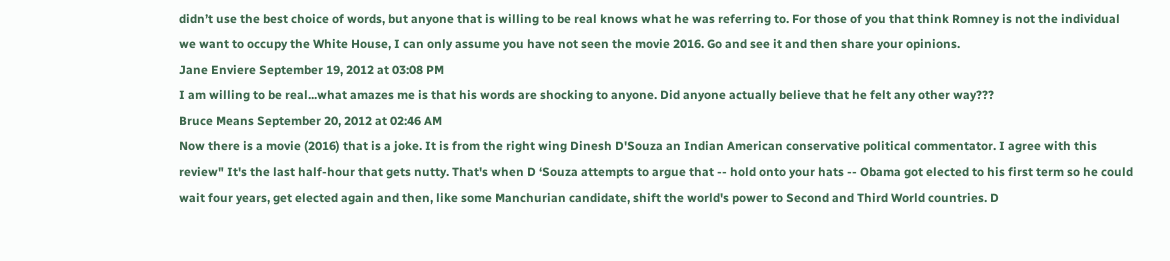didn’t use the best choice of words, but anyone that is willing to be real knows what he was referring to. For those of you that think Romney is not the individual we want to occupy the White House, I can only assume you have not seen the movie 2016. Go and see it and then share your opinions.
Jane Enviere September 19, 2012 at 03:08 PM
I am willing to be real...what amazes me is that his words are shocking to anyone. Did anyone actually believe that he felt any other way???
Bruce Means September 20, 2012 at 02:46 AM
Now there is a movie (2016) that is a joke. It is from the right wing Dinesh D'Souza an Indian American conservative political commentator. I agree with this review" It's the last half-hour that gets nutty. That's when D ‘Souza attempts to argue that -- hold onto your hats -- Obama got elected to his first term so he could wait four years, get elected again and then, like some Manchurian candidate, shift the world's power to Second and Third World countries. D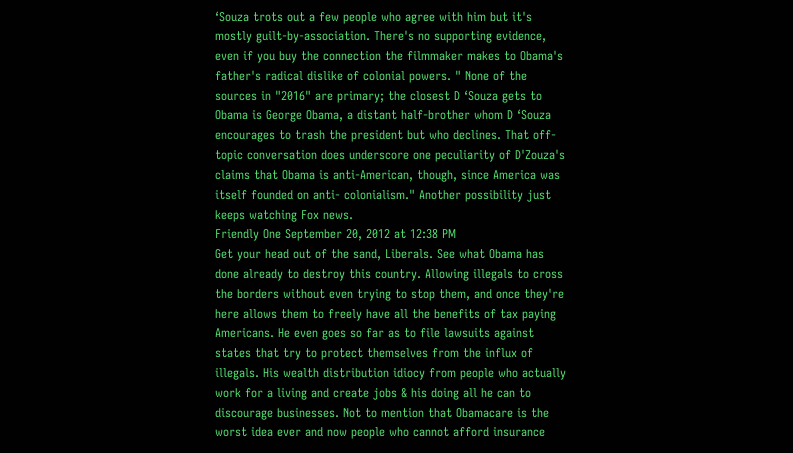‘Souza trots out a few people who agree with him but it's mostly guilt-by-association. There's no supporting evidence, even if you buy the connection the filmmaker makes to Obama's father's radical dislike of colonial powers. " None of the sources in "2016" are primary; the closest D ‘Souza gets to Obama is George Obama, a distant half-brother whom D ‘Souza encourages to trash the president but who declines. That off- topic conversation does underscore one peculiarity of D'Zouza's claims that Obama is anti-American, though, since America was itself founded on anti- colonialism." Another possibility just keeps watching Fox news.
Friendly One September 20, 2012 at 12:38 PM
Get your head out of the sand, Liberals. See what Obama has done already to destroy this country. Allowing illegals to cross the borders without even trying to stop them, and once they're here allows them to freely have all the benefits of tax paying Americans. He even goes so far as to file lawsuits against states that try to protect themselves from the influx of illegals. His wealth distribution idiocy from people who actually work for a living and create jobs & his doing all he can to discourage businesses. Not to mention that Obamacare is the worst idea ever and now people who cannot afford insurance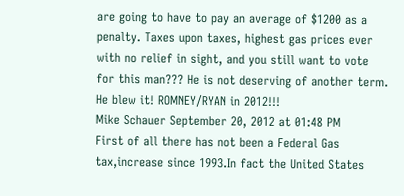are going to have to pay an average of $1200 as a penalty. Taxes upon taxes, highest gas prices ever with no relief in sight, and you still want to vote for this man??? He is not deserving of another term. He blew it! ROMNEY/RYAN in 2012!!!
Mike Schauer September 20, 2012 at 01:48 PM
First of all there has not been a Federal Gas tax,increase since 1993.In fact the United States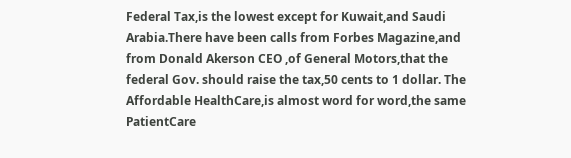Federal Tax,is the lowest except for Kuwait,and Saudi Arabia.There have been calls from Forbes Magazine,and from Donald Akerson CEO ,of General Motors,that the federal Gov. should raise the tax,50 cents to 1 dollar. The Affordable HealthCare,is almost word for word,the same PatientCare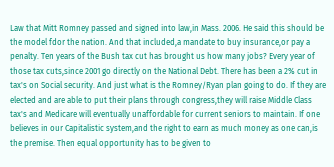Law that Mitt Romney passed and signed into law,in Mass. 2006. He said this should be the model fdor the nation. And that included,a mandate to buy insurance,or pay a penalty. Ten years of the Bush tax cut has brought us how many jobs? Every year of those tax cuts,since 2001 go directly on the National Debt. There has been a 2% cut in tax's on Social security. And just what is the Romney/Ryan plan going to do. If they are elected and are able to put their plans through congress,they will raise Middle Class tax's and Medicare will eventually unaffordable for current seniors to maintain. If one believes in our Capitalistic system,and the right to earn as much money as one can,is the premise. Then equal opportunity has to be given to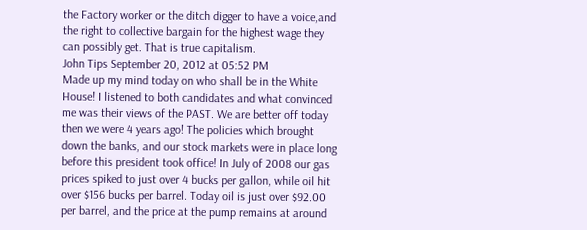the Factory worker or the ditch digger to have a voice,and the right to collective bargain for the highest wage they can possibly get. That is true capitalism.
John Tips September 20, 2012 at 05:52 PM
Made up my mind today on who shall be in the White House! I listened to both candidates and what convinced me was their views of the PAST. We are better off today then we were 4 years ago! The policies which brought down the banks, and our stock markets were in place long before this president took office! In July of 2008 our gas prices spiked to just over 4 bucks per gallon, while oil hit over $156 bucks per barrel. Today oil is just over $92.00 per barrel, and the price at the pump remains at around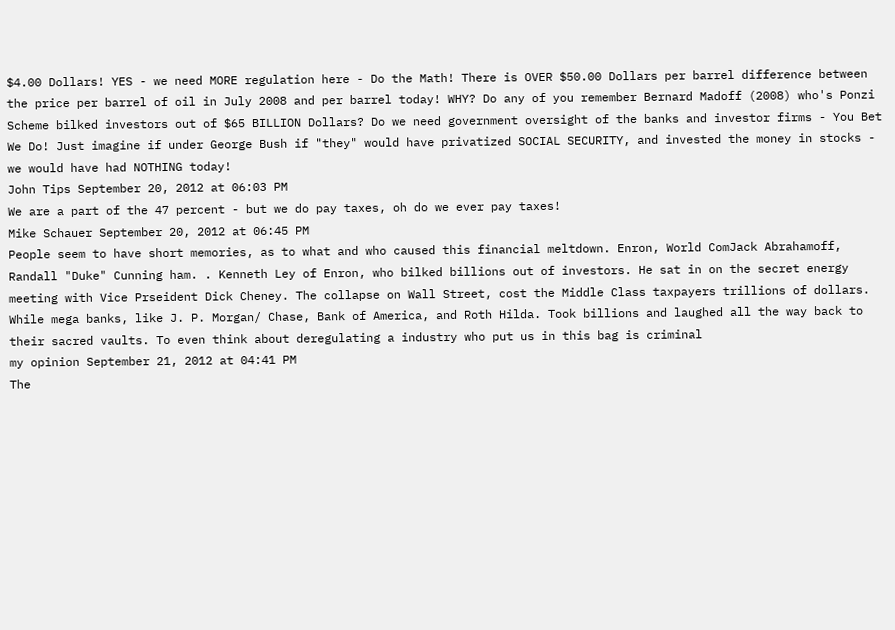$4.00 Dollars! YES - we need MORE regulation here - Do the Math! There is OVER $50.00 Dollars per barrel difference between the price per barrel of oil in July 2008 and per barrel today! WHY? Do any of you remember Bernard Madoff (2008) who's Ponzi Scheme bilked investors out of $65 BILLION Dollars? Do we need government oversight of the banks and investor firms - You Bet We Do! Just imagine if under George Bush if "they" would have privatized SOCIAL SECURITY, and invested the money in stocks - we would have had NOTHING today!
John Tips September 20, 2012 at 06:03 PM
We are a part of the 47 percent - but we do pay taxes, oh do we ever pay taxes!
Mike Schauer September 20, 2012 at 06:45 PM
People seem to have short memories, as to what and who caused this financial meltdown. Enron, World ComJack Abrahamoff, Randall "Duke" Cunning ham. . Kenneth Ley of Enron, who bilked billions out of investors. He sat in on the secret energy meeting with Vice Prseident Dick Cheney. The collapse on Wall Street, cost the Middle Class taxpayers trillions of dollars. While mega banks, like J. P. Morgan/ Chase, Bank of America, and Roth Hilda. Took billions and laughed all the way back to their sacred vaults. To even think about deregulating a industry who put us in this bag is criminal
my opinion September 21, 2012 at 04:41 PM
The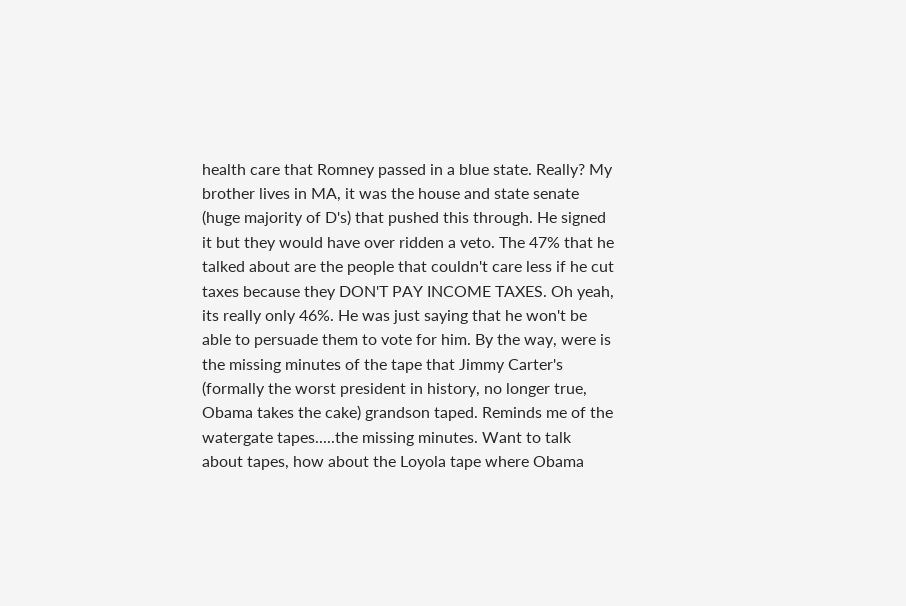health care that Romney passed in a blue state. Really? My brother lives in MA, it was the house and state senate (huge majority of D's) that pushed this through. He signed it but they would have over ridden a veto. The 47% that he talked about are the people that couldn't care less if he cut taxes because they DON'T PAY INCOME TAXES. Oh yeah, its really only 46%. He was just saying that he won't be able to persuade them to vote for him. By the way, were is the missing minutes of the tape that Jimmy Carter's (formally the worst president in history, no longer true, Obama takes the cake) grandson taped. Reminds me of the watergate tapes.....the missing minutes. Want to talk about tapes, how about the Loyola tape where Obama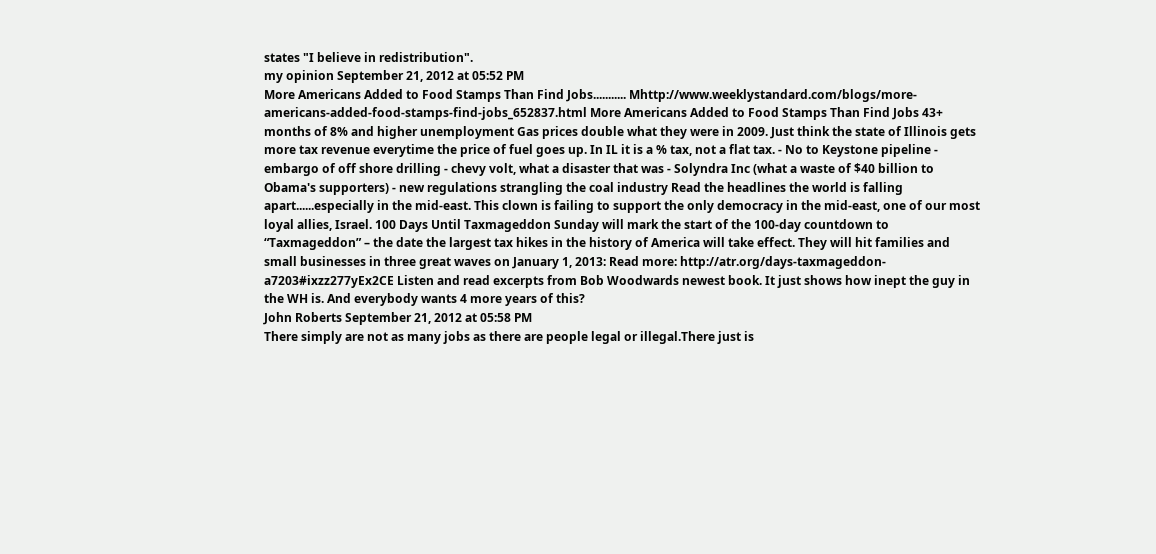states "I believe in redistribution".
my opinion September 21, 2012 at 05:52 PM
More Americans Added to Food Stamps Than Find Jobs........... Mhttp://www.weeklystandard.com/blogs/more-americans-added-food-stamps-find-jobs_652837.html More Americans Added to Food Stamps Than Find Jobs 43+ months of 8% and higher unemployment Gas prices double what they were in 2009. Just think the state of Illinois gets more tax revenue everytime the price of fuel goes up. In IL it is a % tax, not a flat tax. - No to Keystone pipeline - embargo of off shore drilling - chevy volt, what a disaster that was - Solyndra Inc (what a waste of $40 billion to Obama's supporters) - new regulations strangling the coal industry Read the headlines the world is falling apart......especially in the mid-east. This clown is failing to support the only democracy in the mid-east, one of our most loyal allies, Israel. 100 Days Until Taxmageddon Sunday will mark the start of the 100-day countdown to “Taxmageddon” – the date the largest tax hikes in the history of America will take effect. They will hit families and small businesses in three great waves on January 1, 2013: Read more: http://atr.org/days-taxmageddon-a7203#ixzz277yEx2CE Listen and read excerpts from Bob Woodwards newest book. It just shows how inept the guy in the WH is. And everybody wants 4 more years of this?
John Roberts September 21, 2012 at 05:58 PM
There simply are not as many jobs as there are people legal or illegal.There just is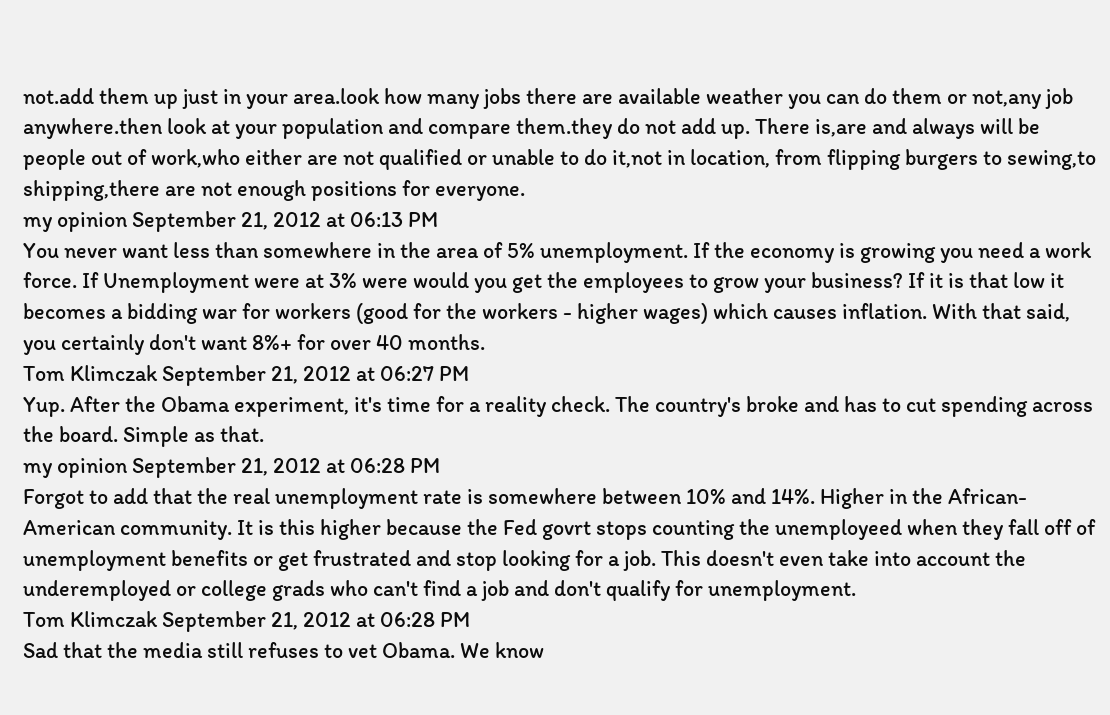not.add them up just in your area.look how many jobs there are available weather you can do them or not,any job anywhere.then look at your population and compare them.they do not add up. There is,are and always will be people out of work,who either are not qualified or unable to do it,not in location, from flipping burgers to sewing,to shipping,there are not enough positions for everyone.
my opinion September 21, 2012 at 06:13 PM
You never want less than somewhere in the area of 5% unemployment. If the economy is growing you need a work force. If Unemployment were at 3% were would you get the employees to grow your business? If it is that low it becomes a bidding war for workers (good for the workers - higher wages) which causes inflation. With that said, you certainly don't want 8%+ for over 40 months.
Tom Klimczak September 21, 2012 at 06:27 PM
Yup. After the Obama experiment, it's time for a reality check. The country's broke and has to cut spending across the board. Simple as that.
my opinion September 21, 2012 at 06:28 PM
Forgot to add that the real unemployment rate is somewhere between 10% and 14%. Higher in the African-American community. It is this higher because the Fed govrt stops counting the unemployeed when they fall off of unemployment benefits or get frustrated and stop looking for a job. This doesn't even take into account the underemployed or college grads who can't find a job and don't qualify for unemployment.
Tom Klimczak September 21, 2012 at 06:28 PM
Sad that the media still refuses to vet Obama. We know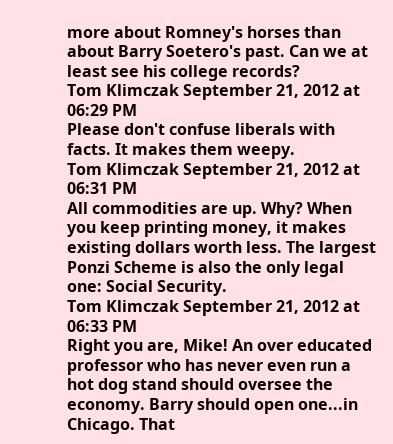more about Romney's horses than about Barry Soetero's past. Can we at least see his college records?
Tom Klimczak September 21, 2012 at 06:29 PM
Please don't confuse liberals with facts. It makes them weepy.
Tom Klimczak September 21, 2012 at 06:31 PM
All commodities are up. Why? When you keep printing money, it makes existing dollars worth less. The largest Ponzi Scheme is also the only legal one: Social Security.
Tom Klimczak September 21, 2012 at 06:33 PM
Right you are, Mike! An over educated professor who has never even run a hot dog stand should oversee the economy. Barry should open one...in Chicago. That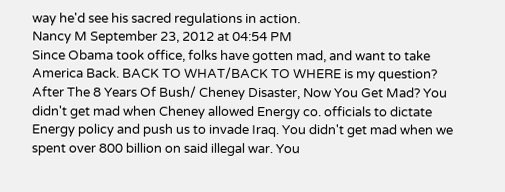way he'd see his sacred regulations in action.
Nancy M September 23, 2012 at 04:54 PM
Since Obama took office, folks have gotten mad, and want to take America Back. BACK TO WHAT/BACK TO WHERE is my question? After The 8 Years Of Bush/ Cheney Disaster, Now You Get Mad? You didn't get mad when Cheney allowed Energy co. officials to dictate Energy policy and push us to invade Iraq. You didn't get mad when we spent over 800 billion on said illegal war. You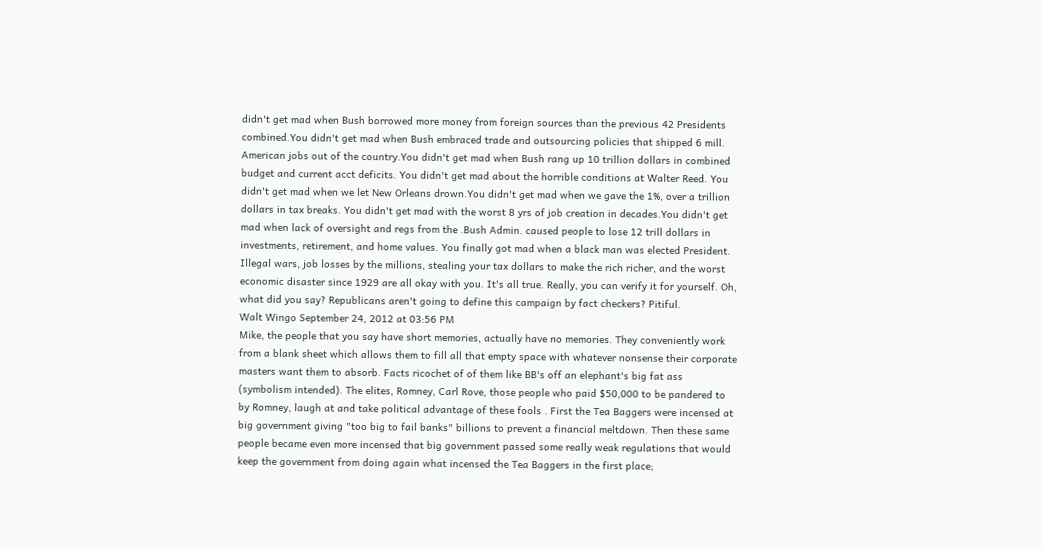didn't get mad when Bush borrowed more money from foreign sources than the previous 42 Presidents combined.You didn't get mad when Bush embraced trade and outsourcing policies that shipped 6 mill. American jobs out of the country.You didn't get mad when Bush rang up 10 trillion dollars in combined budget and current acct deficits. You didn't get mad about the horrible conditions at Walter Reed. You didn't get mad when we let New Orleans drown.You didn't get mad when we gave the 1%, over a trillion dollars in tax breaks. You didn't get mad with the worst 8 yrs of job creation in decades.You didn't get mad when lack of oversight and regs from the .Bush Admin. caused people to lose 12 trill dollars in investments, retirement, and home values. You finally got mad when a black man was elected President. Illegal wars, job losses by the millions, stealing your tax dollars to make the rich richer, and the worst economic disaster since 1929 are all okay with you. It's all true. Really, you can verify it for yourself. Oh, what did you say? Republicans aren't going to define this campaign by fact checkers? Pitiful.
Walt Wingo September 24, 2012 at 03:56 PM
Mike, the people that you say have short memories, actually have no memories. They conveniently work from a blank sheet which allows them to fill all that empty space with whatever nonsense their corporate masters want them to absorb. Facts ricochet of of them like BB's off an elephant's big fat ass (symbolism intended). The elites, Romney, Carl Rove, those people who paid $50,000 to be pandered to by Romney, laugh at and take political advantage of these fools . First the Tea Baggers were incensed at big government giving "too big to fail banks" billions to prevent a financial meltdown. Then these same people became even more incensed that big government passed some really weak regulations that would keep the government from doing again what incensed the Tea Baggers in the first place;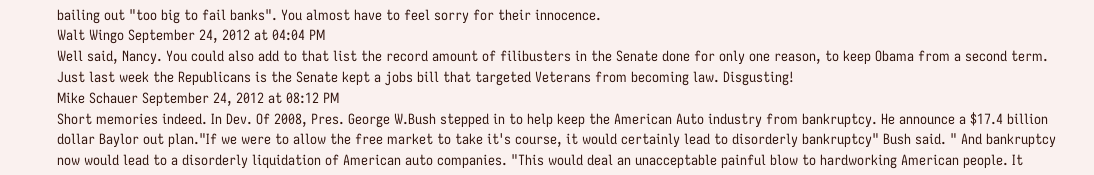bailing out "too big to fail banks". You almost have to feel sorry for their innocence.
Walt Wingo September 24, 2012 at 04:04 PM
Well said, Nancy. You could also add to that list the record amount of filibusters in the Senate done for only one reason, to keep Obama from a second term. Just last week the Republicans is the Senate kept a jobs bill that targeted Veterans from becoming law. Disgusting!
Mike Schauer September 24, 2012 at 08:12 PM
Short memories indeed. In Dev. Of 2008, Pres. George W.Bush stepped in to help keep the American Auto industry from bankruptcy. He announce a $17.4 billion dollar Baylor out plan."If we were to allow the free market to take it's course, it would certainly lead to disorderly bankruptcy" Bush said. " And bankruptcy now would lead to a disorderly liquidation of American auto companies. "This would deal an unacceptable painful blow to hardworking American people. It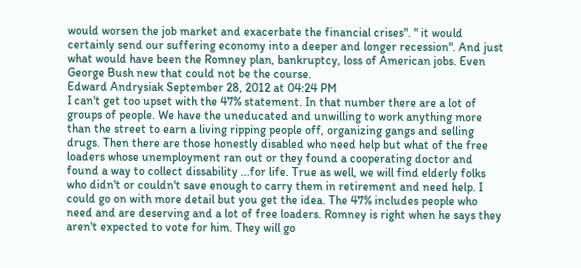would worsen the job market and exacerbate the financial crises". " it would certainly send our suffering economy into a deeper and longer recession". And just what would have been the Romney plan, bankruptcy, loss of American jobs. Even George Bush new that could not be the course.
Edward Andrysiak September 28, 2012 at 04:24 PM
I can't get too upset with the 47% statement. In that number there are a lot of groups of people. We have the uneducated and unwilling to work anything more than the street to earn a living ripping people off, organizing gangs and selling drugs. Then there are those honestly disabled who need help but what of the free loaders whose unemployment ran out or they found a cooperating doctor and found a way to collect dissability ...for life. True as well, we will find elderly folks who didn't or couldn't save enough to carry them in retirement and need help. I could go on with more detail but you get the idea. The 47% includes people who need and are deserving and a lot of free loaders. Romney is right when he says they aren't expected to vote for him. They will go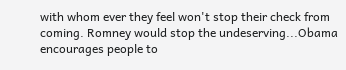with whom ever they feel won't stop their check from coming. Romney would stop the undeserving...Obama encourages people to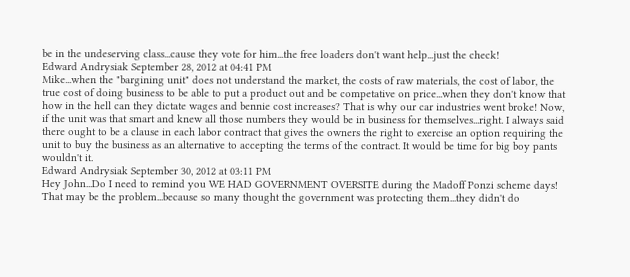be in the undeserving class...cause they vote for him...the free loaders don't want help...just the check!
Edward Andrysiak September 28, 2012 at 04:41 PM
Mike...when the "bargining unit" does not understand the market, the costs of raw materials, the cost of labor, the true cost of doing business to be able to put a product out and be competative on price...when they don't know that how in the hell can they dictate wages and bennie cost increases? That is why our car industries went broke! Now, if the unit was that smart and knew all those numbers they would be in business for themselves...right. I always said there ought to be a clause in each labor contract that gives the owners the right to exercise an option requiring the unit to buy the business as an alternative to accepting the terms of the contract. It would be time for big boy pants wouldn't it.
Edward Andrysiak September 30, 2012 at 03:11 PM
Hey John...Do I need to remind you WE HAD GOVERNMENT OVERSITE during the Madoff Ponzi scheme days! That may be the problem...because so many thought the government was protecting them...they didn't do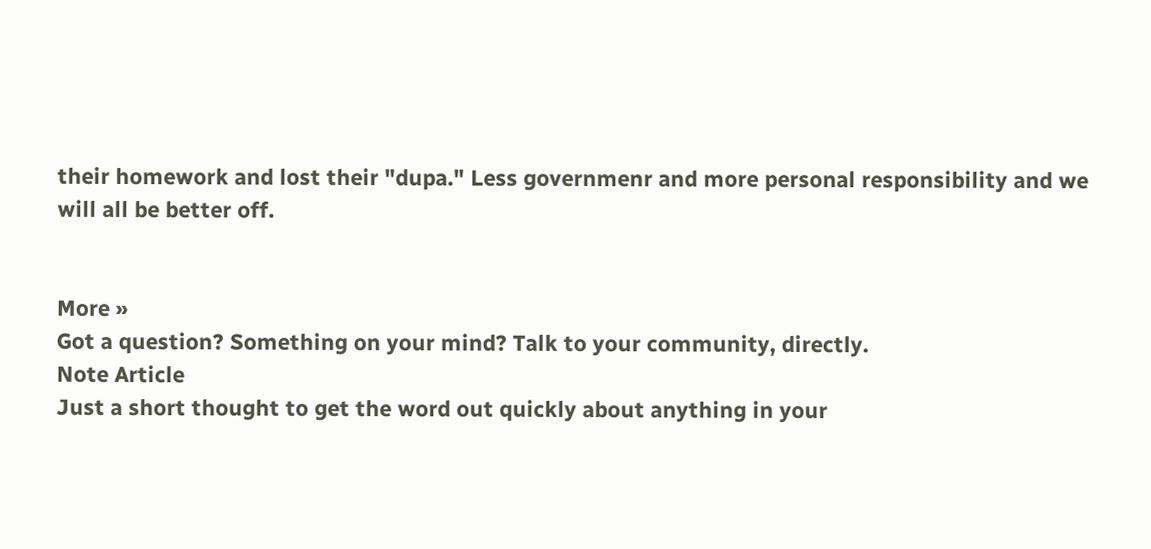their homework and lost their "dupa." Less governmenr and more personal responsibility and we will all be better off.


More »
Got a question? Something on your mind? Talk to your community, directly.
Note Article
Just a short thought to get the word out quickly about anything in your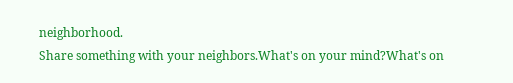neighborhood.
Share something with your neighbors.What's on your mind?What's on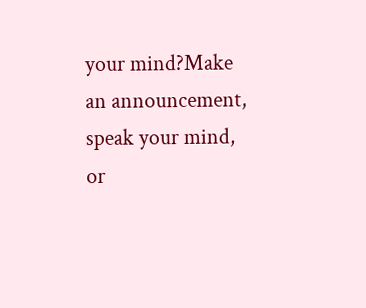your mind?Make an announcement, speak your mind, or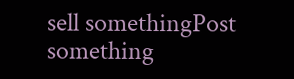sell somethingPost something